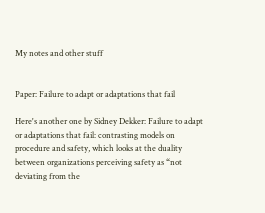My notes and other stuff


Paper: Failure to adapt or adaptations that fail

Here's another one by Sidney Dekker: Failure to adapt or adaptations that fail: contrasting models on procedure and safety, which looks at the duality between organizations perceiving safety as “not deviating from the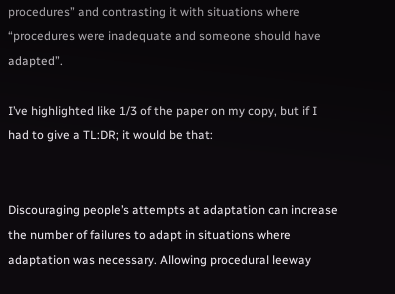procedures” and contrasting it with situations where “procedures were inadequate and someone should have adapted”.

I’ve highlighted like 1/3 of the paper on my copy, but if I had to give a TL:DR; it would be that:


Discouraging people’s attempts at adaptation can increase the number of failures to adapt in situations where adaptation was necessary. Allowing procedural leeway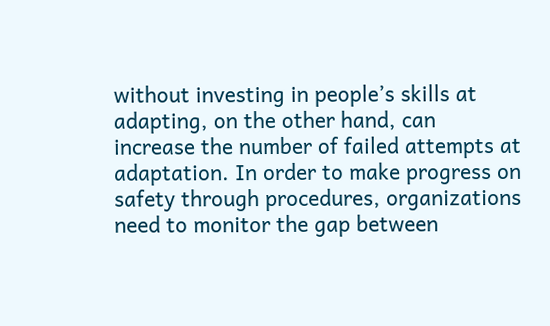without investing in people’s skills at adapting, on the other hand, can increase the number of failed attempts at adaptation. In order to make progress on safety through procedures, organizations need to monitor the gap between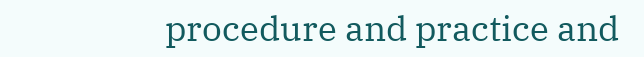procedure and practice and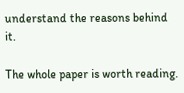understand the reasons behind it.

The whole paper is worth reading.